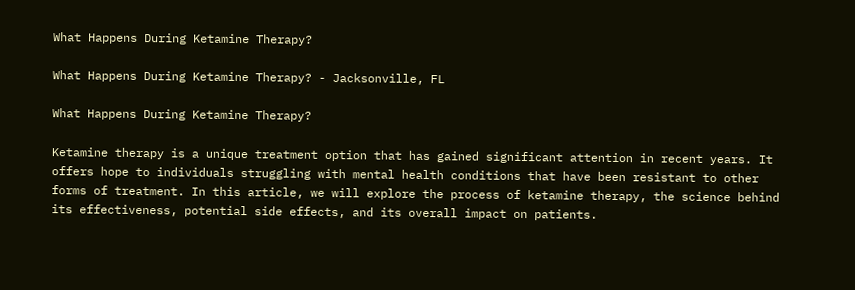What Happens During Ketamine Therapy?

What Happens During Ketamine Therapy? - Jacksonville, FL

What Happens During Ketamine Therapy?

Ketamine therapy is a unique treatment option that has gained significant attention in recent years. It offers hope to individuals struggling with mental health conditions that have been resistant to other forms of treatment. In this article, we will explore the process of ketamine therapy, the science behind its effectiveness, potential side effects, and its overall impact on patients.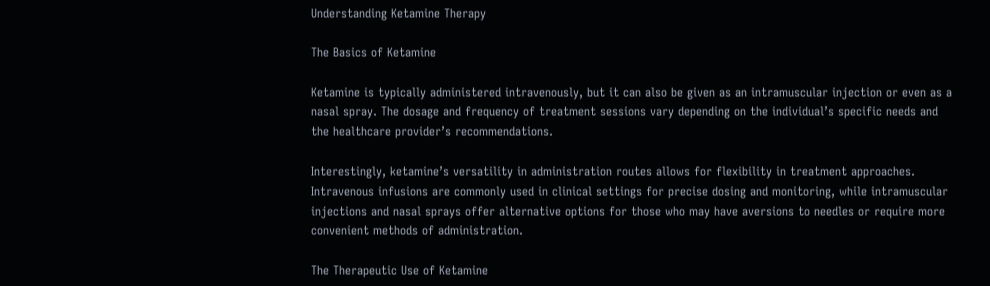Understanding Ketamine Therapy

The Basics of Ketamine

Ketamine is typically administered intravenously, but it can also be given as an intramuscular injection or even as a nasal spray. The dosage and frequency of treatment sessions vary depending on the individual’s specific needs and the healthcare provider’s recommendations.

Interestingly, ketamine’s versatility in administration routes allows for flexibility in treatment approaches. Intravenous infusions are commonly used in clinical settings for precise dosing and monitoring, while intramuscular injections and nasal sprays offer alternative options for those who may have aversions to needles or require more convenient methods of administration.

The Therapeutic Use of Ketamine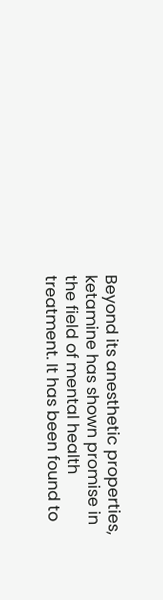Beyond its anesthetic properties, ketamine has shown promise in the field of mental health treatment. It has been found to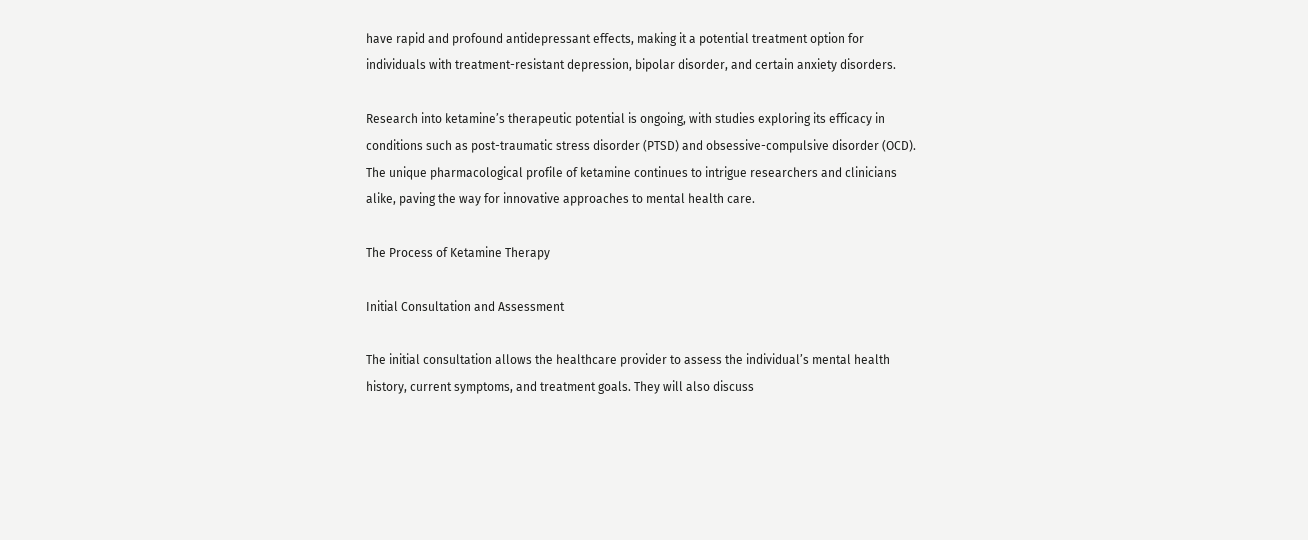have rapid and profound antidepressant effects, making it a potential treatment option for individuals with treatment-resistant depression, bipolar disorder, and certain anxiety disorders.

Research into ketamine’s therapeutic potential is ongoing, with studies exploring its efficacy in conditions such as post-traumatic stress disorder (PTSD) and obsessive-compulsive disorder (OCD). The unique pharmacological profile of ketamine continues to intrigue researchers and clinicians alike, paving the way for innovative approaches to mental health care.

The Process of Ketamine Therapy

Initial Consultation and Assessment

The initial consultation allows the healthcare provider to assess the individual’s mental health history, current symptoms, and treatment goals. They will also discuss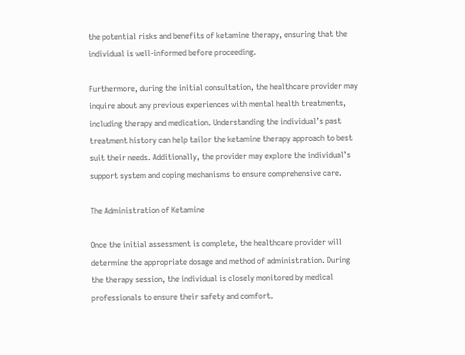the potential risks and benefits of ketamine therapy, ensuring that the individual is well-informed before proceeding.

Furthermore, during the initial consultation, the healthcare provider may inquire about any previous experiences with mental health treatments, including therapy and medication. Understanding the individual’s past treatment history can help tailor the ketamine therapy approach to best suit their needs. Additionally, the provider may explore the individual’s support system and coping mechanisms to ensure comprehensive care.

The Administration of Ketamine

Once the initial assessment is complete, the healthcare provider will determine the appropriate dosage and method of administration. During the therapy session, the individual is closely monitored by medical professionals to ensure their safety and comfort.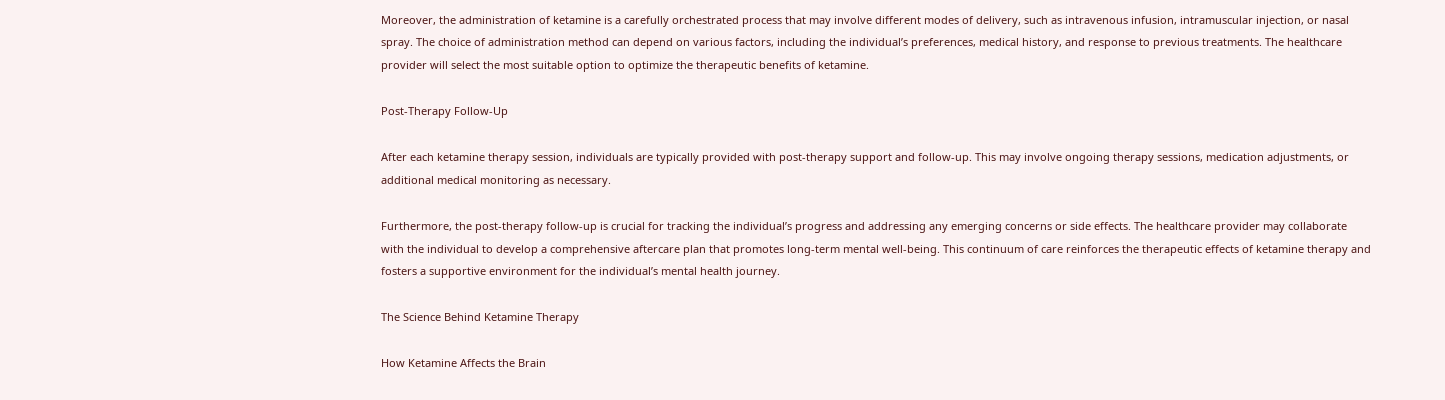Moreover, the administration of ketamine is a carefully orchestrated process that may involve different modes of delivery, such as intravenous infusion, intramuscular injection, or nasal spray. The choice of administration method can depend on various factors, including the individual’s preferences, medical history, and response to previous treatments. The healthcare provider will select the most suitable option to optimize the therapeutic benefits of ketamine.

Post-Therapy Follow-Up

After each ketamine therapy session, individuals are typically provided with post-therapy support and follow-up. This may involve ongoing therapy sessions, medication adjustments, or additional medical monitoring as necessary.

Furthermore, the post-therapy follow-up is crucial for tracking the individual’s progress and addressing any emerging concerns or side effects. The healthcare provider may collaborate with the individual to develop a comprehensive aftercare plan that promotes long-term mental well-being. This continuum of care reinforces the therapeutic effects of ketamine therapy and fosters a supportive environment for the individual’s mental health journey.

The Science Behind Ketamine Therapy

How Ketamine Affects the Brain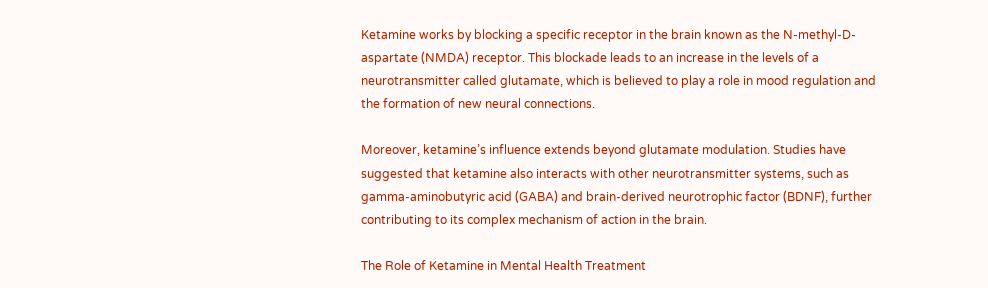Ketamine works by blocking a specific receptor in the brain known as the N-methyl-D-aspartate (NMDA) receptor. This blockade leads to an increase in the levels of a neurotransmitter called glutamate, which is believed to play a role in mood regulation and the formation of new neural connections.

Moreover, ketamine’s influence extends beyond glutamate modulation. Studies have suggested that ketamine also interacts with other neurotransmitter systems, such as gamma-aminobutyric acid (GABA) and brain-derived neurotrophic factor (BDNF), further contributing to its complex mechanism of action in the brain.

The Role of Ketamine in Mental Health Treatment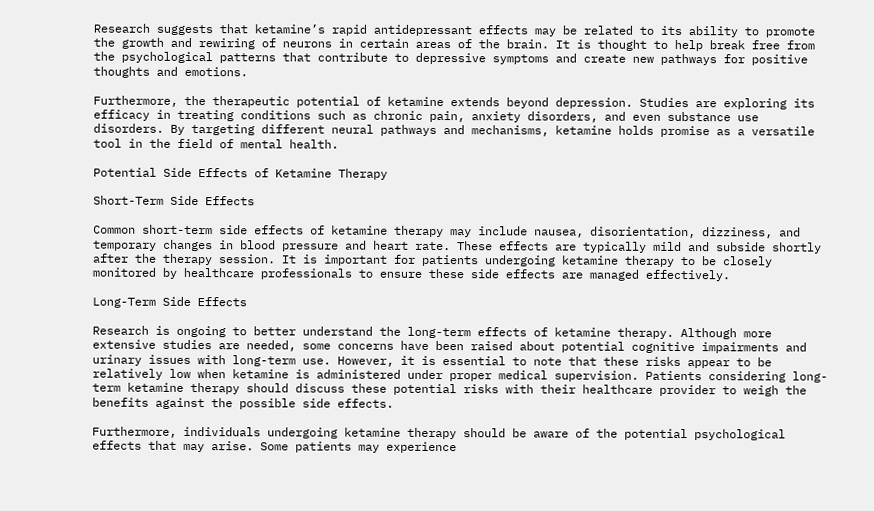Research suggests that ketamine’s rapid antidepressant effects may be related to its ability to promote the growth and rewiring of neurons in certain areas of the brain. It is thought to help break free from the psychological patterns that contribute to depressive symptoms and create new pathways for positive thoughts and emotions.

Furthermore, the therapeutic potential of ketamine extends beyond depression. Studies are exploring its efficacy in treating conditions such as chronic pain, anxiety disorders, and even substance use disorders. By targeting different neural pathways and mechanisms, ketamine holds promise as a versatile tool in the field of mental health.

Potential Side Effects of Ketamine Therapy

Short-Term Side Effects

Common short-term side effects of ketamine therapy may include nausea, disorientation, dizziness, and temporary changes in blood pressure and heart rate. These effects are typically mild and subside shortly after the therapy session. It is important for patients undergoing ketamine therapy to be closely monitored by healthcare professionals to ensure these side effects are managed effectively.

Long-Term Side Effects

Research is ongoing to better understand the long-term effects of ketamine therapy. Although more extensive studies are needed, some concerns have been raised about potential cognitive impairments and urinary issues with long-term use. However, it is essential to note that these risks appear to be relatively low when ketamine is administered under proper medical supervision. Patients considering long-term ketamine therapy should discuss these potential risks with their healthcare provider to weigh the benefits against the possible side effects.

Furthermore, individuals undergoing ketamine therapy should be aware of the potential psychological effects that may arise. Some patients may experience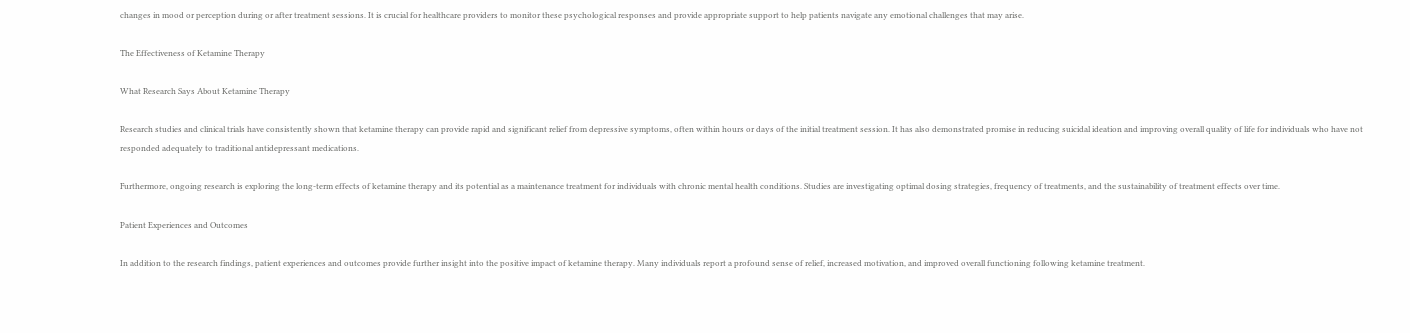changes in mood or perception during or after treatment sessions. It is crucial for healthcare providers to monitor these psychological responses and provide appropriate support to help patients navigate any emotional challenges that may arise.

The Effectiveness of Ketamine Therapy

What Research Says About Ketamine Therapy

Research studies and clinical trials have consistently shown that ketamine therapy can provide rapid and significant relief from depressive symptoms, often within hours or days of the initial treatment session. It has also demonstrated promise in reducing suicidal ideation and improving overall quality of life for individuals who have not responded adequately to traditional antidepressant medications.

Furthermore, ongoing research is exploring the long-term effects of ketamine therapy and its potential as a maintenance treatment for individuals with chronic mental health conditions. Studies are investigating optimal dosing strategies, frequency of treatments, and the sustainability of treatment effects over time.

Patient Experiences and Outcomes

In addition to the research findings, patient experiences and outcomes provide further insight into the positive impact of ketamine therapy. Many individuals report a profound sense of relief, increased motivation, and improved overall functioning following ketamine treatment.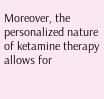Moreover, the personalized nature of ketamine therapy allows for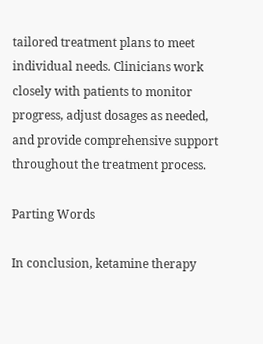tailored treatment plans to meet individual needs. Clinicians work closely with patients to monitor progress, adjust dosages as needed, and provide comprehensive support throughout the treatment process.

Parting Words

In conclusion, ketamine therapy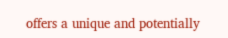offers a unique and potentially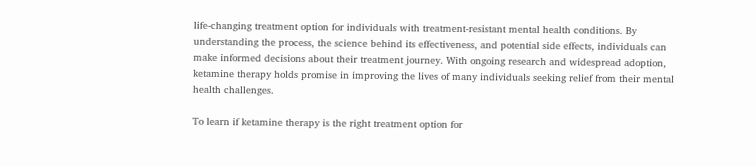life-changing treatment option for individuals with treatment-resistant mental health conditions. By understanding the process, the science behind its effectiveness, and potential side effects, individuals can make informed decisions about their treatment journey. With ongoing research and widespread adoption, ketamine therapy holds promise in improving the lives of many individuals seeking relief from their mental health challenges.

To learn if ketamine therapy is the right treatment option for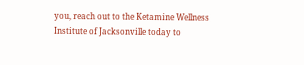you, reach out to the Ketamine Wellness Institute of Jacksonville today to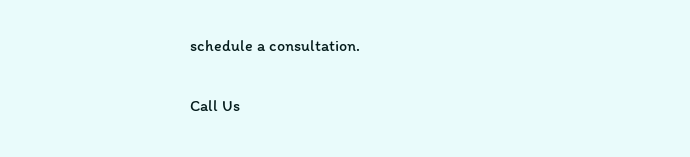schedule a consultation.

Call Us